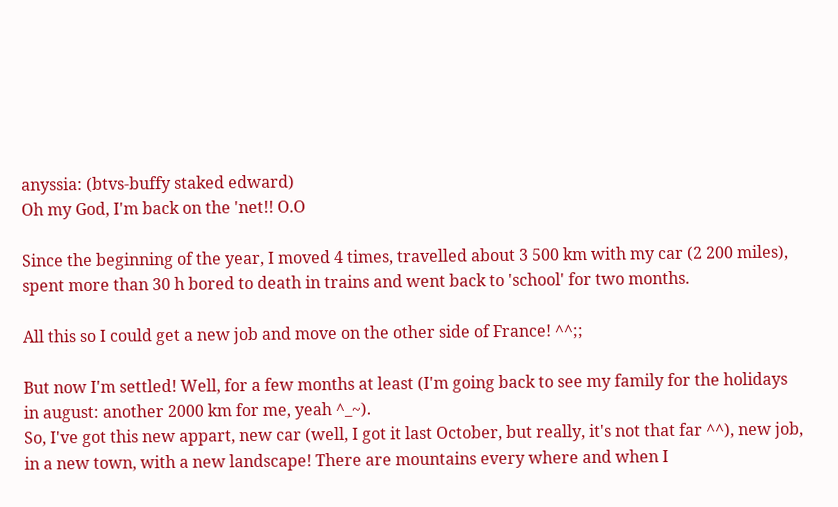anyssia: (btvs-buffy staked edward)
Oh my God, I'm back on the 'net!! O.O

Since the beginning of the year, I moved 4 times, travelled about 3 500 km with my car (2 200 miles), spent more than 30 h bored to death in trains and went back to 'school' for two months.

All this so I could get a new job and move on the other side of France! ^^;;

But now I'm settled! Well, for a few months at least (I'm going back to see my family for the holidays in august: another 2000 km for me, yeah ^_~).
So, I've got this new appart, new car (well, I got it last October, but really, it's not that far ^^), new job, in a new town, with a new landscape! There are mountains every where and when I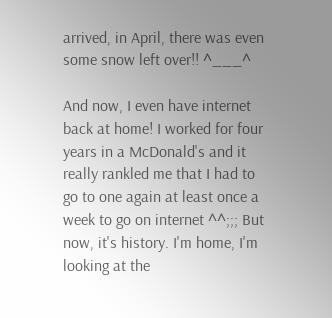arrived, in April, there was even some snow left over!! ^___^

And now, I even have internet back at home! I worked for four years in a McDonald's and it really rankled me that I had to go to one again at least once a week to go on internet ^^;;; But now, it's history. I'm home, I'm looking at the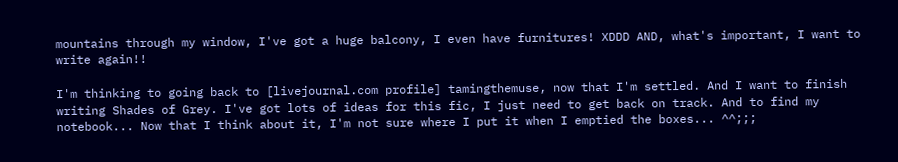mountains through my window, I've got a huge balcony, I even have furnitures! XDDD AND, what's important, I want to write again!!

I'm thinking to going back to [livejournal.com profile] tamingthemuse, now that I'm settled. And I want to finish writing Shades of Grey. I've got lots of ideas for this fic, I just need to get back on track. And to find my notebook... Now that I think about it, I'm not sure where I put it when I emptied the boxes... ^^;;;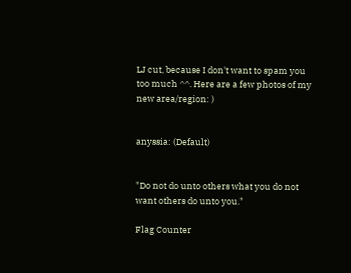LJ cut, because I don't want to spam you too much ^^. Here are a few photos of my new area/region: )


anyssia: (Default)


"Do not do unto others what you do not want others do unto you."

Flag Counter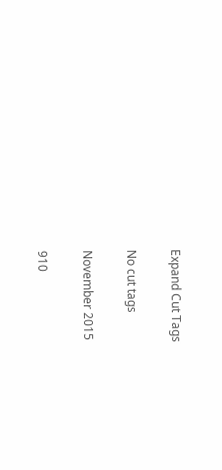Expand Cut Tags

No cut tags

November 2015

910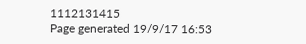1112131415
Page generated 19/9/17 16:53